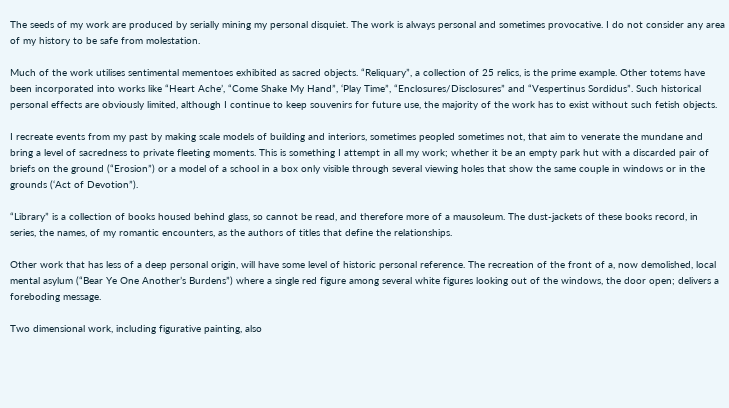The seeds of my work are produced by serially mining my personal disquiet. The work is always personal and sometimes provocative. I do not consider any area of my history to be safe from molestation.

Much of the work utilises sentimental mementoes exhibited as sacred objects. “Reliquary”, a collection of 25 relics, is the prime example. Other totems have been incorporated into works like “Heart Ache’, “Come Shake My Hand”, ‘Play Time”, “Enclosures/Disclosures” and “Vespertinus Sordidus”. Such historical personal effects are obviously limited, although I continue to keep souvenirs for future use, the majority of the work has to exist without such fetish objects.

I recreate events from my past by making scale models of building and interiors, sometimes peopled sometimes not, that aim to venerate the mundane and bring a level of sacredness to private fleeting moments. This is something I attempt in all my work; whether it be an empty park hut with a discarded pair of briefs on the ground (“Erosion”) or a model of a school in a box only visible through several viewing holes that show the same couple in windows or in the grounds (‘Act of Devotion”).

“Library” is a collection of books housed behind glass, so cannot be read, and therefore more of a mausoleum. The dust-jackets of these books record, in series, the names, of my romantic encounters, as the authors of titles that define the relationships.

Other work that has less of a deep personal origin, will have some level of historic personal reference. The recreation of the front of a, now demolished, local mental asylum (“Bear Ye One Another’s Burdens”) where a single red figure among several white figures looking out of the windows, the door open; delivers a foreboding message.

Two dimensional work, including figurative painting, also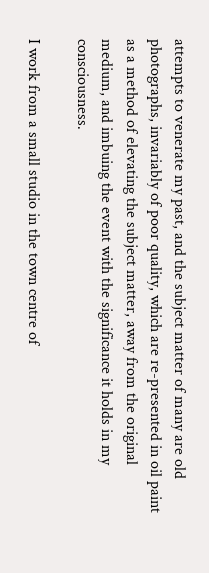attempts to venerate my past, and the subject matter of many are old photographs, invariably of poor quality, which are re-presented in oil paint as a method of elevating the subject matter, away from the original medium, and imbuing the event with the significance it holds in my consciousness.

I work from a small studio in the town centre of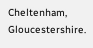Cheltenham, Gloucestershire.